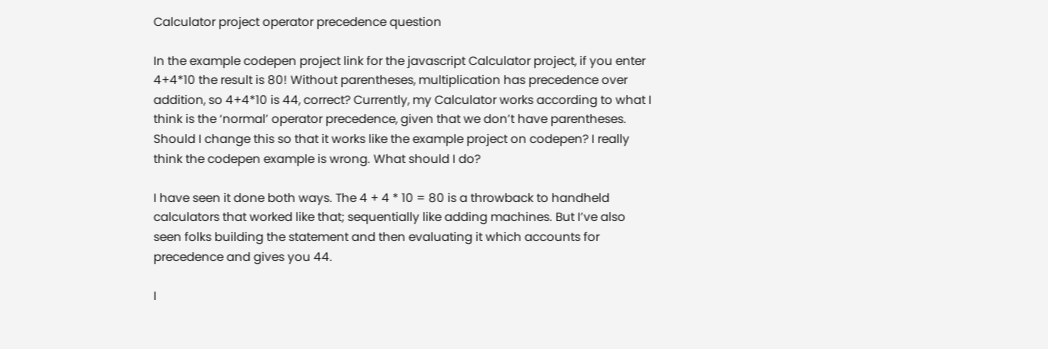Calculator project operator precedence question

In the example codepen project link for the javascript Calculator project, if you enter 4+4*10 the result is 80! Without parentheses, multiplication has precedence over addition, so 4+4*10 is 44, correct? Currently, my Calculator works according to what I think is the ‘normal’ operator precedence, given that we don’t have parentheses.
Should I change this so that it works like the example project on codepen? I really think the codepen example is wrong. What should I do?

I have seen it done both ways. The 4 + 4 * 10 = 80 is a throwback to handheld calculators that worked like that; sequentially like adding machines. But I’ve also seen folks building the statement and then evaluating it which accounts for precedence and gives you 44.

I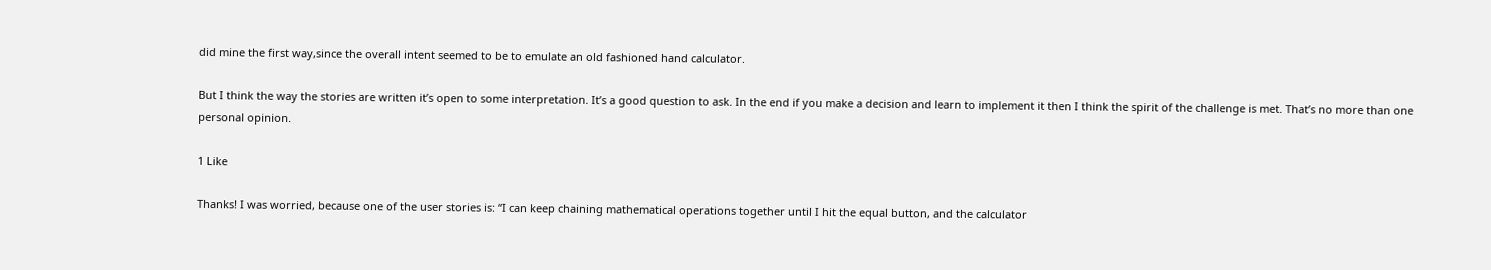did mine the first way,since the overall intent seemed to be to emulate an old fashioned hand calculator.

But I think the way the stories are written it’s open to some interpretation. It’s a good question to ask. In the end if you make a decision and learn to implement it then I think the spirit of the challenge is met. That’s no more than one personal opinion.

1 Like

Thanks! I was worried, because one of the user stories is: “I can keep chaining mathematical operations together until I hit the equal button, and the calculator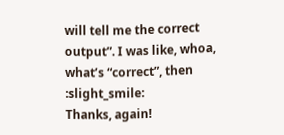will tell me the correct output”. I was like, whoa, what’s “correct”, then :slight_smile:
Thanks, again!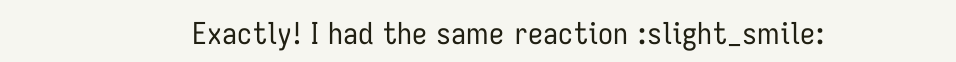Exactly! I had the same reaction :slight_smile: